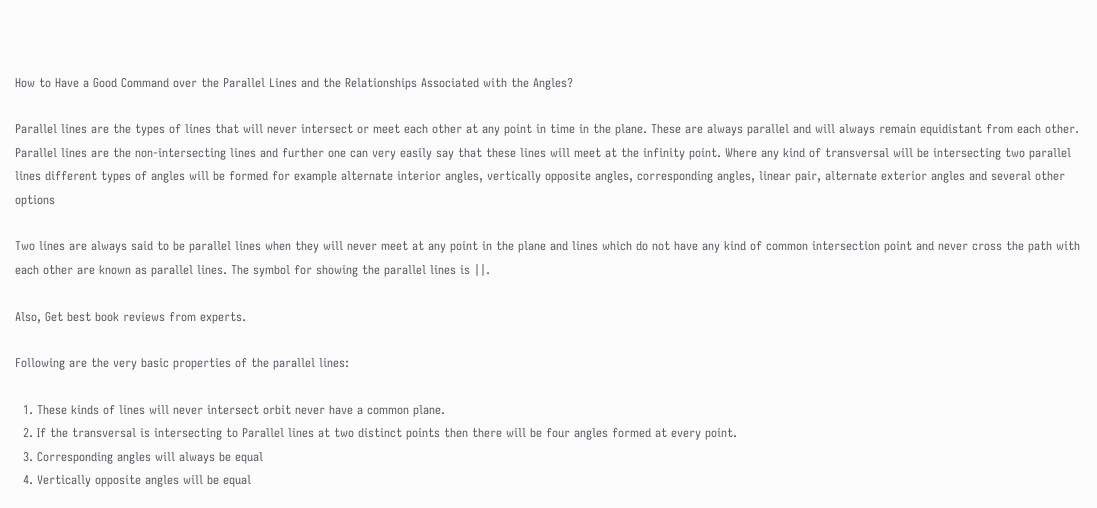How to Have a Good Command over the Parallel Lines and the Relationships Associated with the Angles?

Parallel lines are the types of lines that will never intersect or meet each other at any point in time in the plane. These are always parallel and will always remain equidistant from each other. Parallel lines are the non-intersecting lines and further one can very easily say that these lines will meet at the infinity point. Where any kind of transversal will be intersecting two parallel lines different types of angles will be formed for example alternate interior angles, vertically opposite angles, corresponding angles, linear pair, alternate exterior angles and several other options

Two lines are always said to be parallel lines when they will never meet at any point in the plane and lines which do not have any kind of common intersection point and never cross the path with each other are known as parallel lines. The symbol for showing the parallel lines is ||.

Also, Get best book reviews from experts.

Following are the very basic properties of the parallel lines:

  1. These kinds of lines will never intersect orbit never have a common plane.
  2. If the transversal is intersecting to Parallel lines at two distinct points then there will be four angles formed at every point.
  3. Corresponding angles will always be equal
  4. Vertically opposite angles will be equal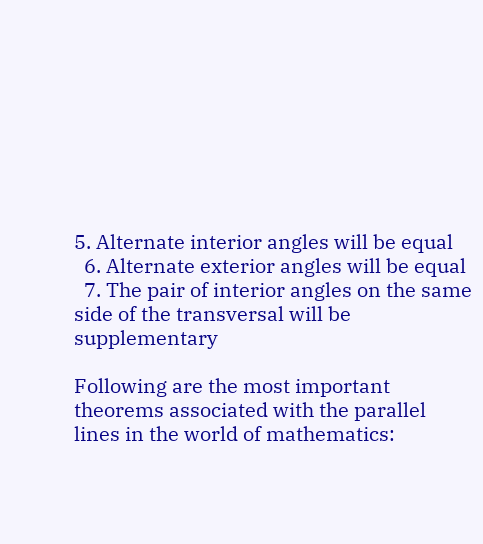5. Alternate interior angles will be equal
  6. Alternate exterior angles will be equal
  7. The pair of interior angles on the same side of the transversal will be supplementary

Following are the most important theorems associated with the parallel lines in the world of mathematics: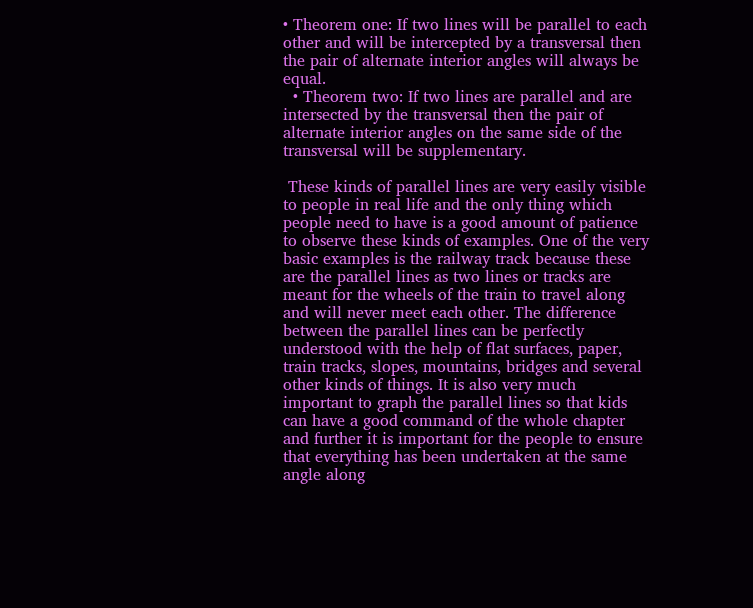• Theorem one: If two lines will be parallel to each other and will be intercepted by a transversal then the pair of alternate interior angles will always be equal.
  • Theorem two: If two lines are parallel and are intersected by the transversal then the pair of alternate interior angles on the same side of the transversal will be supplementary.

 These kinds of parallel lines are very easily visible to people in real life and the only thing which people need to have is a good amount of patience to observe these kinds of examples. One of the very basic examples is the railway track because these are the parallel lines as two lines or tracks are meant for the wheels of the train to travel along and will never meet each other. The difference between the parallel lines can be perfectly understood with the help of flat surfaces, paper, train tracks, slopes, mountains, bridges and several other kinds of things. It is also very much important to graph the parallel lines so that kids can have a good command of the whole chapter and further it is important for the people to ensure that everything has been undertaken at the same angle along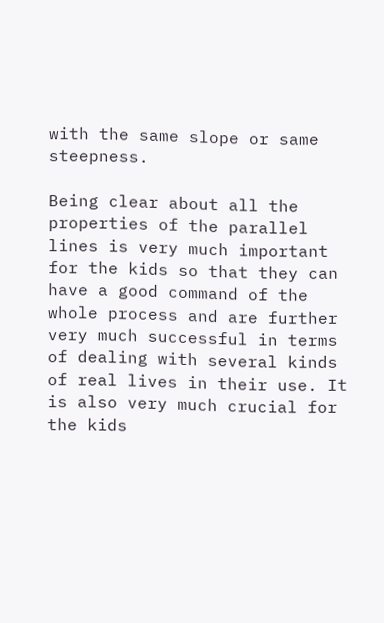with the same slope or same steepness.

Being clear about all the properties of the parallel lines is very much important for the kids so that they can have a good command of the whole process and are further very much successful in terms of dealing with several kinds of real lives in their use. It is also very much crucial for the kids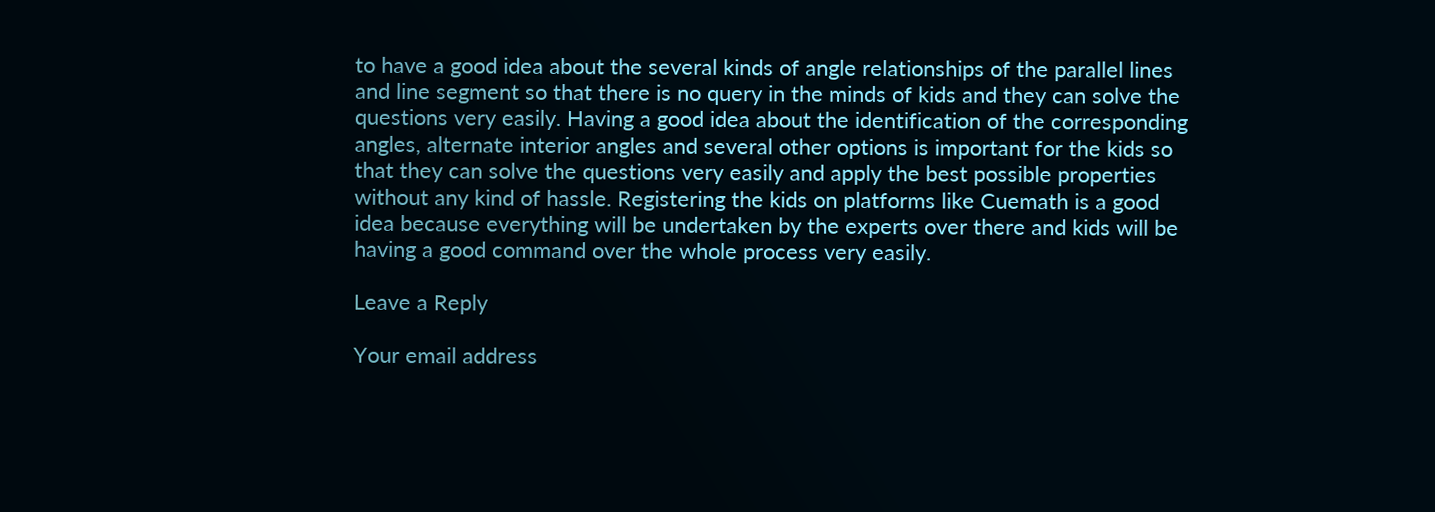to have a good idea about the several kinds of angle relationships of the parallel lines and line segment so that there is no query in the minds of kids and they can solve the questions very easily. Having a good idea about the identification of the corresponding angles, alternate interior angles and several other options is important for the kids so that they can solve the questions very easily and apply the best possible properties without any kind of hassle. Registering the kids on platforms like Cuemath is a good idea because everything will be undertaken by the experts over there and kids will be having a good command over the whole process very easily.

Leave a Reply

Your email address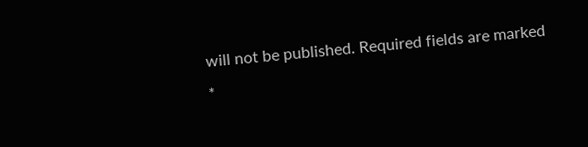will not be published. Required fields are marked *